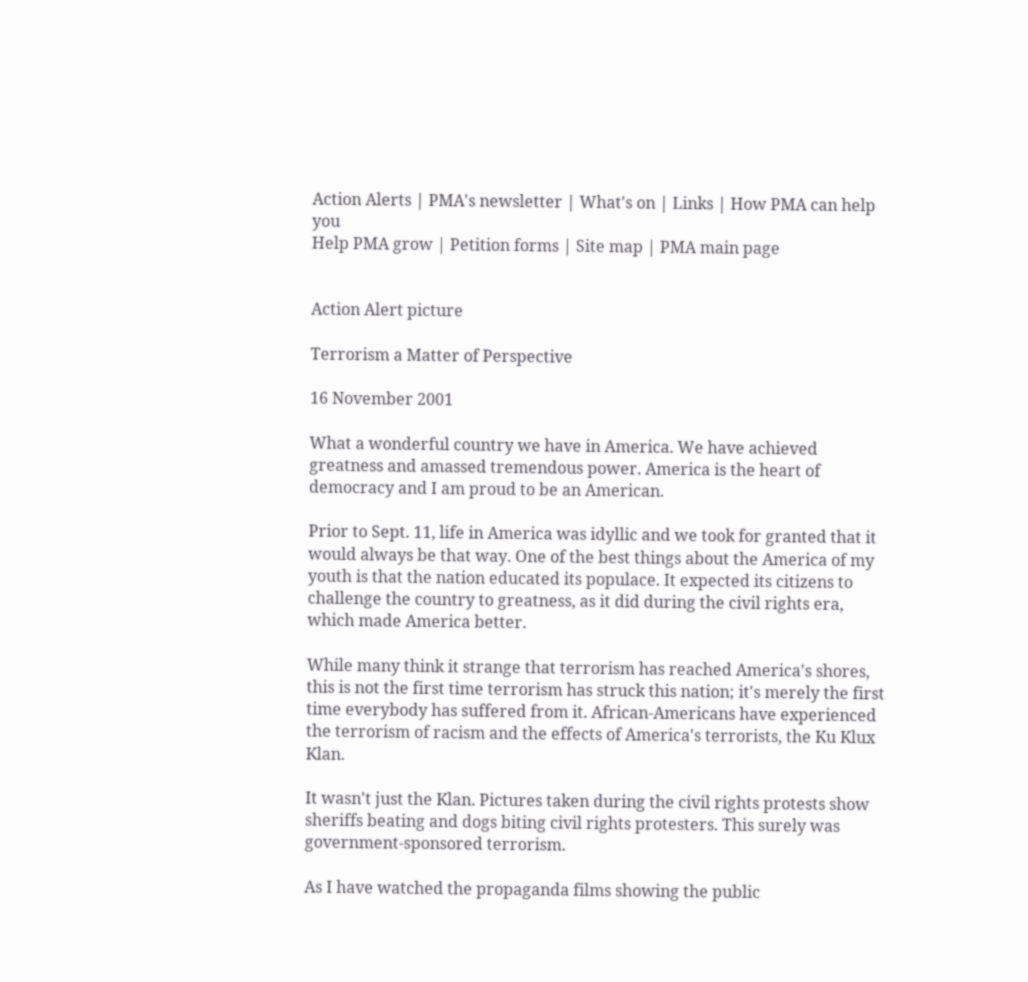Action Alerts | PMA's newsletter | What's on | Links | How PMA can help you
Help PMA grow | Petition forms | Site map | PMA main page


Action Alert picture

Terrorism a Matter of Perspective

16 November 2001

What a wonderful country we have in America. We have achieved greatness and amassed tremendous power. America is the heart of democracy and I am proud to be an American.

Prior to Sept. 11, life in America was idyllic and we took for granted that it would always be that way. One of the best things about the America of my youth is that the nation educated its populace. It expected its citizens to challenge the country to greatness, as it did during the civil rights era, which made America better.

While many think it strange that terrorism has reached America's shores, this is not the first time terrorism has struck this nation; it's merely the first time everybody has suffered from it. African-Americans have experienced the terrorism of racism and the effects of America's terrorists, the Ku Klux Klan.

It wasn't just the Klan. Pictures taken during the civil rights protests show sheriffs beating and dogs biting civil rights protesters. This surely was government-sponsored terrorism.

As I have watched the propaganda films showing the public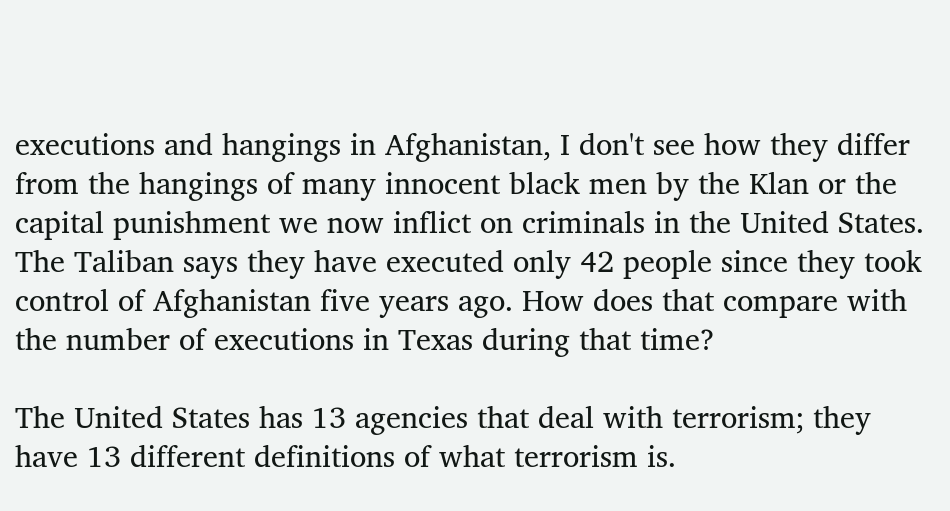executions and hangings in Afghanistan, I don't see how they differ from the hangings of many innocent black men by the Klan or the capital punishment we now inflict on criminals in the United States. The Taliban says they have executed only 42 people since they took control of Afghanistan five years ago. How does that compare with the number of executions in Texas during that time?

The United States has 13 agencies that deal with terrorism; they have 13 different definitions of what terrorism is.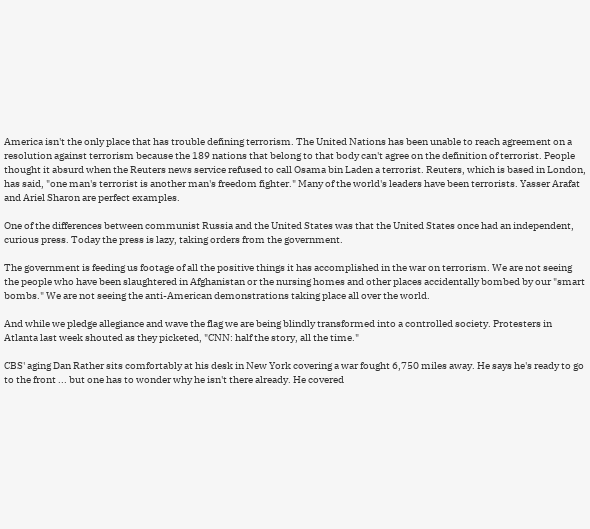America isn't the only place that has trouble defining terrorism. The United Nations has been unable to reach agreement on a resolution against terrorism because the 189 nations that belong to that body can't agree on the definition of terrorist. People thought it absurd when the Reuters news service refused to call Osama bin Laden a terrorist. Reuters, which is based in London, has said, "one man's terrorist is another man's freedom fighter." Many of the world's leaders have been terrorists. Yasser Arafat and Ariel Sharon are perfect examples.

One of the differences between communist Russia and the United States was that the United States once had an independent, curious press. Today the press is lazy, taking orders from the government.

The government is feeding us footage of all the positive things it has accomplished in the war on terrorism. We are not seeing the people who have been slaughtered in Afghanistan or the nursing homes and other places accidentally bombed by our "smart bombs." We are not seeing the anti-American demonstrations taking place all over the world.

And while we pledge allegiance and wave the flag we are being blindly transformed into a controlled society. Protesters in Atlanta last week shouted as they picketed, "CNN: half the story, all the time."

CBS' aging Dan Rather sits comfortably at his desk in New York covering a war fought 6,750 miles away. He says he's ready to go to the front ... but one has to wonder why he isn't there already. He covered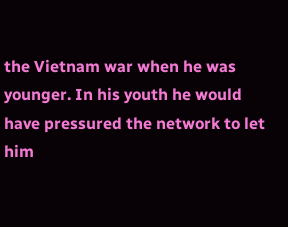the Vietnam war when he was younger. In his youth he would have pressured the network to let him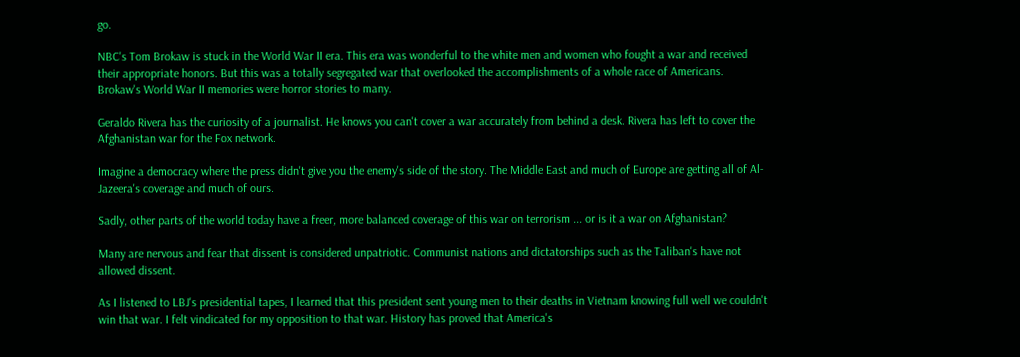go.

NBC's Tom Brokaw is stuck in the World War II era. This era was wonderful to the white men and women who fought a war and received their appropriate honors. But this was a totally segregated war that overlooked the accomplishments of a whole race of Americans. Brokaw's World War II memories were horror stories to many.

Geraldo Rivera has the curiosity of a journalist. He knows you can't cover a war accurately from behind a desk. Rivera has left to cover the Afghanistan war for the Fox network.

Imagine a democracy where the press didn't give you the enemy's side of the story. The Middle East and much of Europe are getting all of Al-Jazeera's coverage and much of ours.

Sadly, other parts of the world today have a freer, more balanced coverage of this war on terrorism ... or is it a war on Afghanistan?

Many are nervous and fear that dissent is considered unpatriotic. Communist nations and dictatorships such as the Taliban's have not allowed dissent.

As I listened to LBJ's presidential tapes, I learned that this president sent young men to their deaths in Vietnam knowing full well we couldn't win that war. I felt vindicated for my opposition to that war. History has proved that America's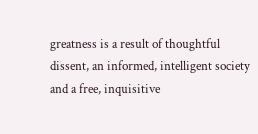greatness is a result of thoughtful dissent, an informed, intelligent society and a free, inquisitive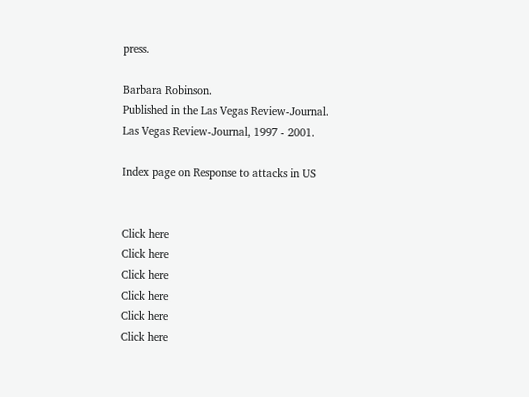press.

Barbara Robinson.
Published in the Las Vegas Review-Journal.
Las Vegas Review-Journal, 1997 - 2001.

Index page on Response to attacks in US


Click here
Click here
Click here
Click here
Click here
Click here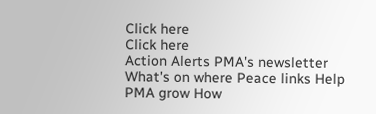Click here
Click here
Action Alerts PMA's newsletter What's on where Peace links Help PMA grow How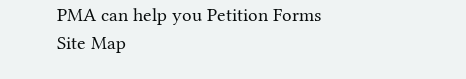PMA can help you Petition Forms Site Map